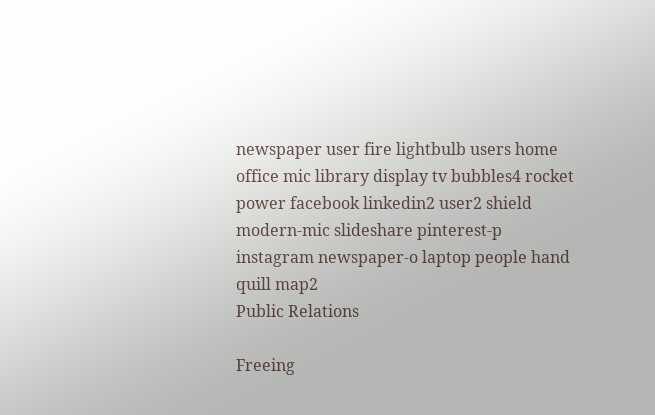newspaper user fire lightbulb users home office mic library display tv bubbles4 rocket power facebook linkedin2 user2 shield modern-mic slideshare pinterest-p instagram newspaper-o laptop people hand quill map2
Public Relations

Freeing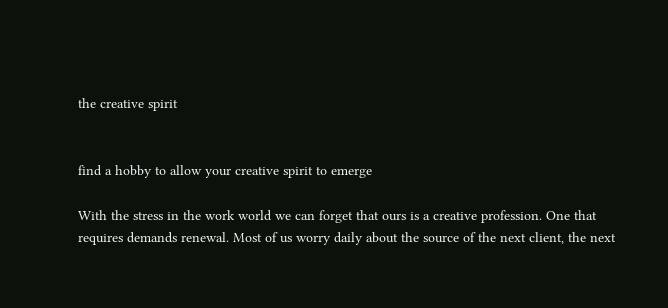the creative spirit


find a hobby to allow your creative spirit to emerge

With the stress in the work world we can forget that ours is a creative profession. One that requires demands renewal. Most of us worry daily about the source of the next client, the next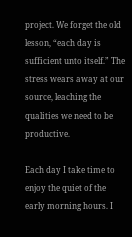project. We forget the old lesson, “each day is sufficient unto itself.” The stress wears away at our source, leaching the qualities we need to be productive.

Each day I take time to enjoy the quiet of the early morning hours. I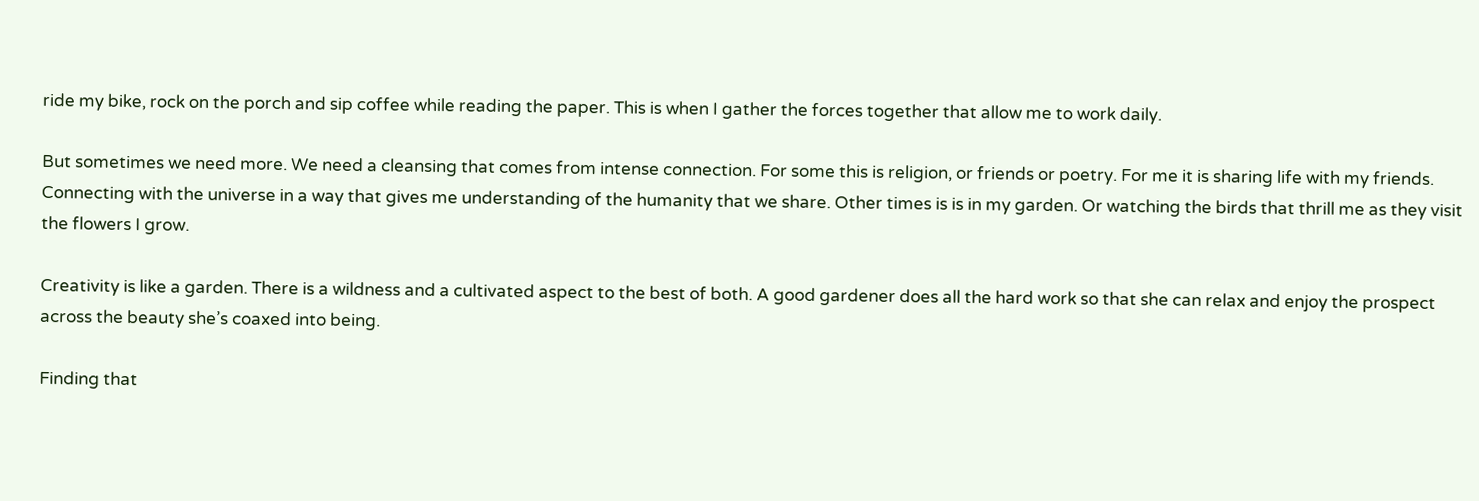ride my bike, rock on the porch and sip coffee while reading the paper. This is when I gather the forces together that allow me to work daily.

But sometimes we need more. We need a cleansing that comes from intense connection. For some this is religion, or friends or poetry. For me it is sharing life with my friends. Connecting with the universe in a way that gives me understanding of the humanity that we share. Other times is is in my garden. Or watching the birds that thrill me as they visit the flowers I grow.

Creativity is like a garden. There is a wildness and a cultivated aspect to the best of both. A good gardener does all the hard work so that she can relax and enjoy the prospect across the beauty she’s coaxed into being.

Finding that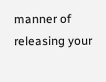manner of releasing your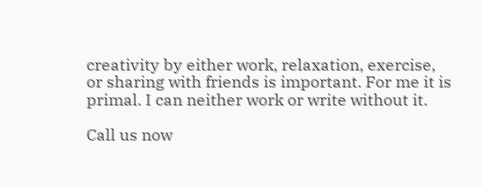creativity by either work, relaxation, exercise, or sharing with friends is important. For me it is primal. I can neither work or write without it.

Call us now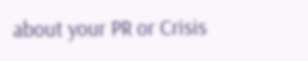about your PR or Crisis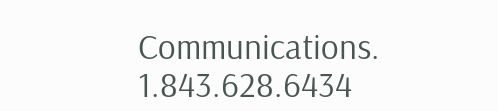Communications. 1.843.628.6434